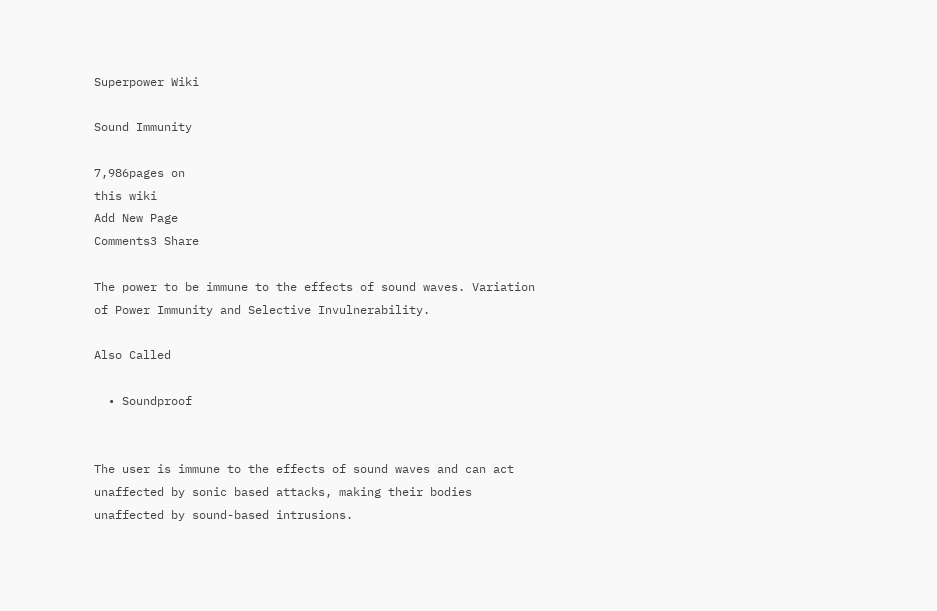Superpower Wiki

Sound Immunity

7,986pages on
this wiki
Add New Page
Comments3 Share

The power to be immune to the effects of sound waves. Variation of Power Immunity and Selective Invulnerability.

Also Called

  • Soundproof


The user is immune to the effects of sound waves and can act unaffected by sonic based attacks, making their bodies unaffected by sound-based intrusions.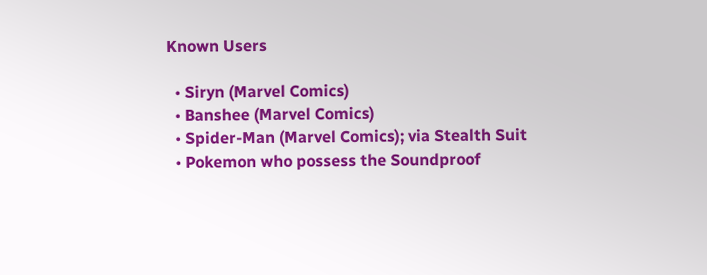Known Users

  • Siryn (Marvel Comics)
  • Banshee (Marvel Comics)
  • Spider-Man (Marvel Comics); via Stealth Suit
  • Pokemon who possess the Soundproof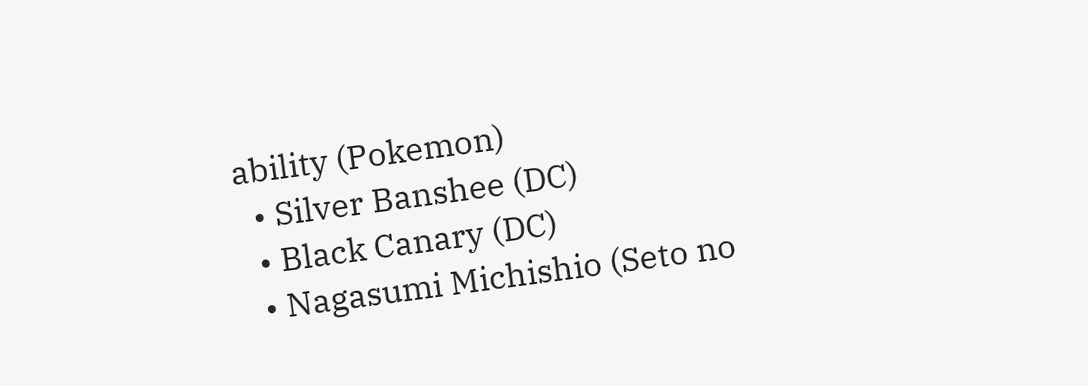ability (Pokemon)
  • Silver Banshee (DC)
  • Black Canary (DC)
  • Nagasumi Michishio (Seto no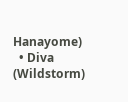Hanayome)
  • Diva (Wildstorm)